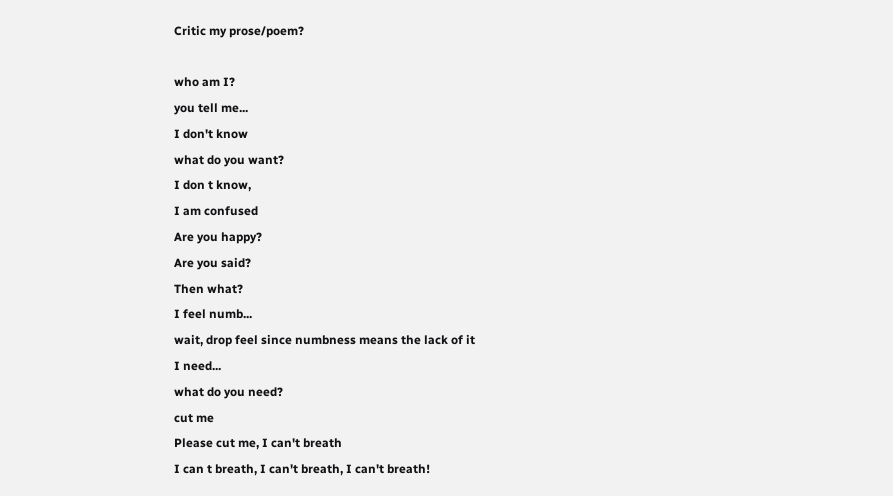Critic my prose/poem?

who am I?
you tell me...
I don't know
what do you want?
I don t know,
I am confused
Are you happy?
Are you said?
Then what?
I feel numb...
wait, drop feel since numbness means the lack of it
I need...
what do you need?
cut me
Please cut me, I can't breath
I can t breath, I can't breath, I can't breath!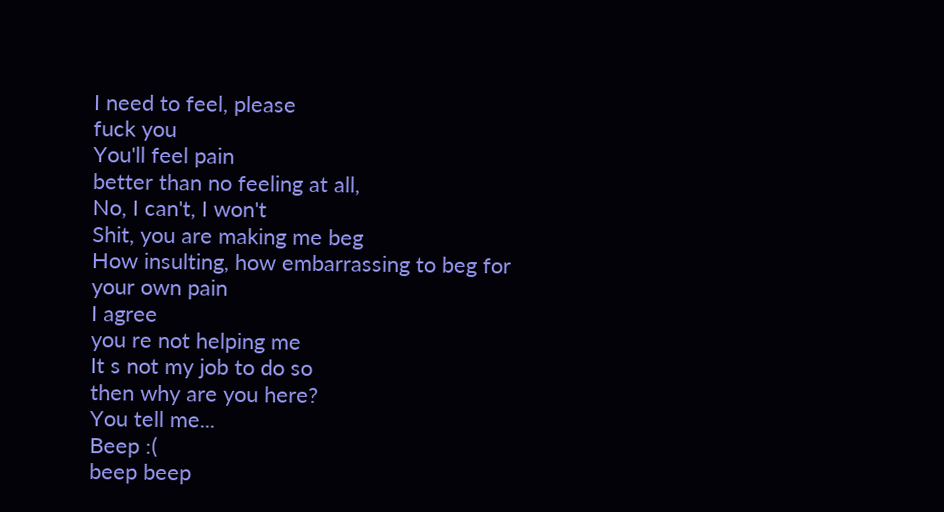I need to feel, please
fuck you
You'll feel pain
better than no feeling at all,
No, I can't, I won't
Shit, you are making me beg
How insulting, how embarrassing to beg for your own pain
I agree
you re not helping me
It s not my job to do so
then why are you here?
You tell me...
Beep :(
beep beep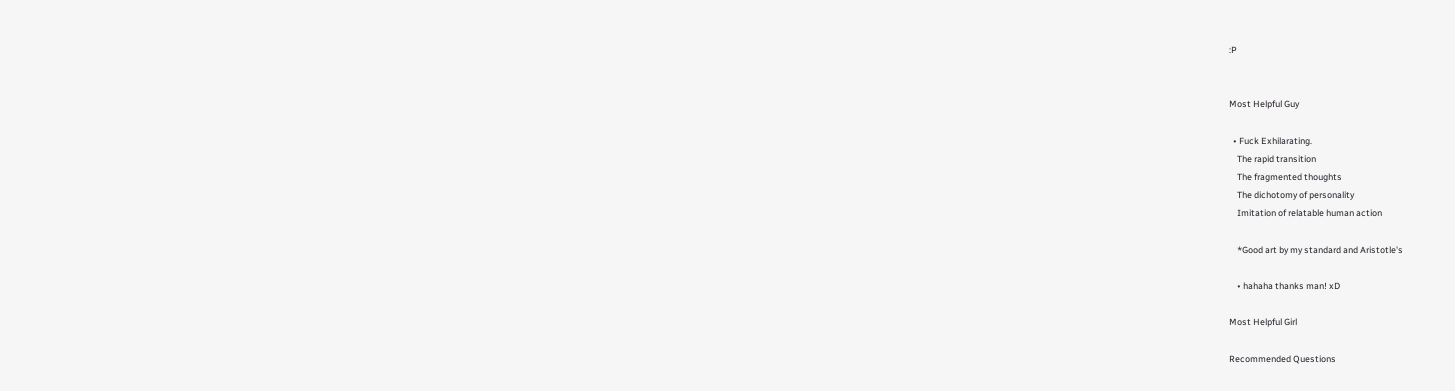:P


Most Helpful Guy

  • Fuck Exhilarating.
    The rapid transition
    The fragmented thoughts
    The dichotomy of personality
    Imitation of relatable human action

    *Good art by my standard and Aristotle's

    • hahaha thanks man! xD

Most Helpful Girl

Recommended Questions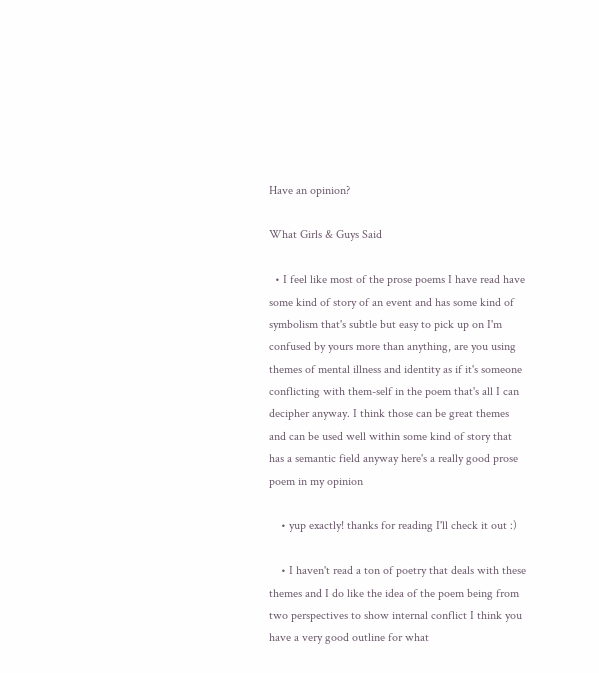Have an opinion?

What Girls & Guys Said

  • I feel like most of the prose poems I have read have some kind of story of an event and has some kind of symbolism that's subtle but easy to pick up on I'm confused by yours more than anything, are you using themes of mental illness and identity as if it's someone conflicting with them-self in the poem that's all I can decipher anyway. I think those can be great themes and can be used well within some kind of story that has a semantic field anyway here's a really good prose poem in my opinion

    • yup exactly! thanks for reading I'll check it out :)

    • I haven't read a ton of poetry that deals with these themes and I do like the idea of the poem being from two perspectives to show internal conflict I think you have a very good outline for what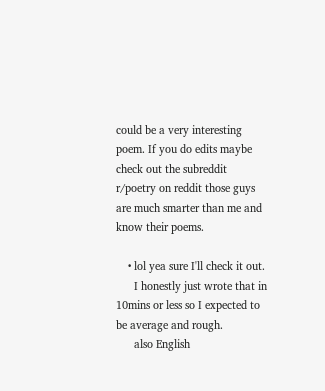could be a very interesting poem. If you do edits maybe check out the subreddit r/poetry on reddit those guys are much smarter than me and know their poems.

    • lol yea sure I'll check it out.
      I honestly just wrote that in 10mins or less so I expected to be average and rough.
      also English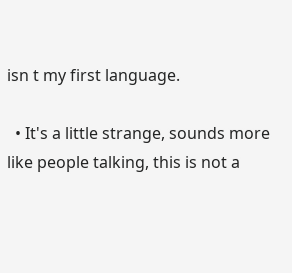isn t my first language.

  • It's a little strange, sounds more like people talking, this is not a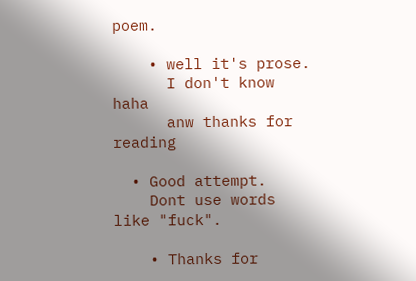poem.

    • well it's prose.
      I don't know haha
      anw thanks for reading

  • Good attempt.
    Dont use words like "fuck".

    • Thanks for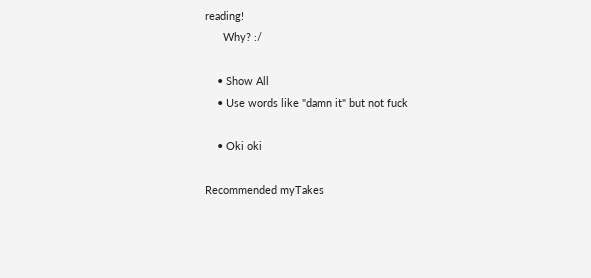reading!
      Why? :/

    • Show All
    • Use words like "damn it" but not fuck

    • Oki oki

Recommended myTakes